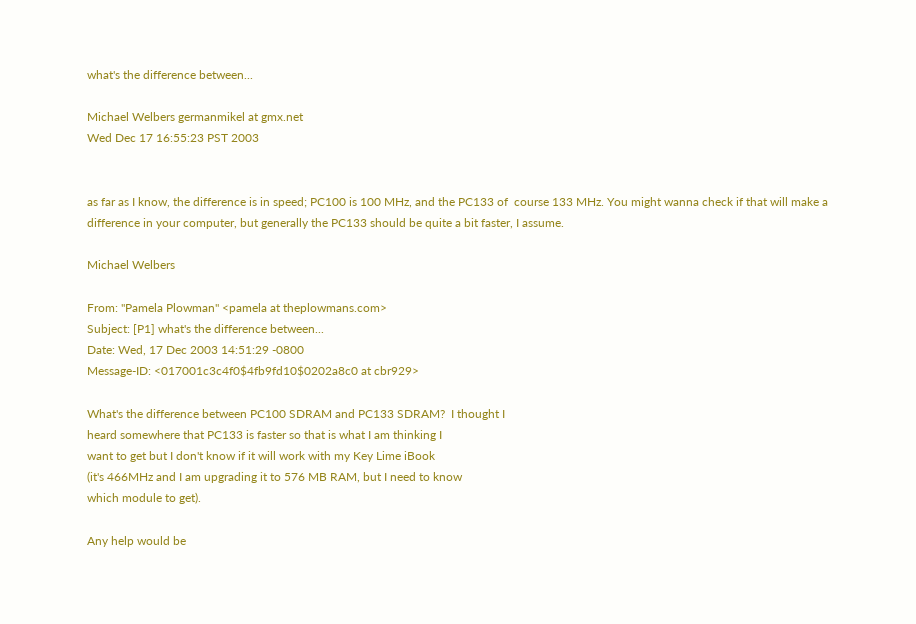what's the difference between...

Michael Welbers germanmikel at gmx.net
Wed Dec 17 16:55:23 PST 2003


as far as I know, the difference is in speed; PC100 is 100 MHz, and the PC133 of  course 133 MHz. You might wanna check if that will make a difference in your computer, but generally the PC133 should be quite a bit faster, I assume.

Michael Welbers

From: "Pamela Plowman" <pamela at theplowmans.com>
Subject: [P1] what's the difference between...
Date: Wed, 17 Dec 2003 14:51:29 -0800
Message-ID: <017001c3c4f0$4fb9fd10$0202a8c0 at cbr929>

What's the difference between PC100 SDRAM and PC133 SDRAM?  I thought I
heard somewhere that PC133 is faster so that is what I am thinking I
want to get but I don't know if it will work with my Key Lime iBook
(it's 466MHz and I am upgrading it to 576 MB RAM, but I need to know
which module to get).

Any help would be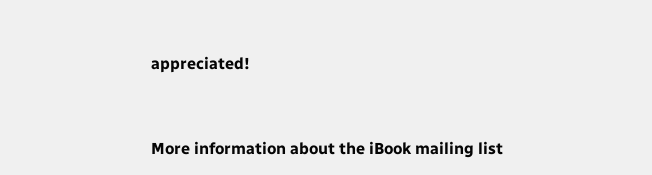appreciated!


More information about the iBook mailing list